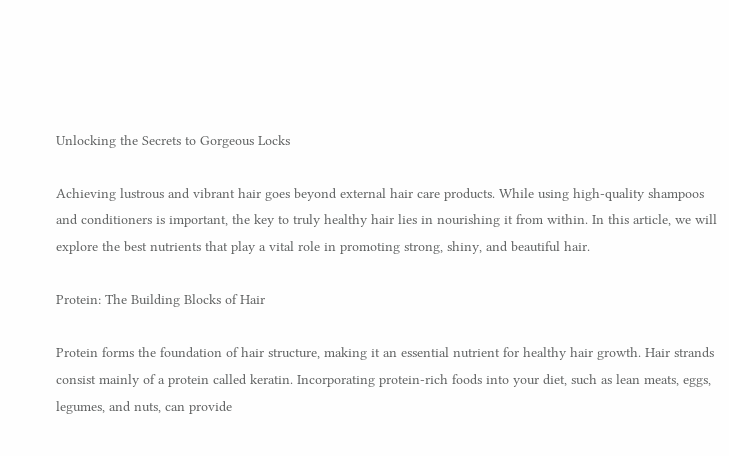Unlocking the Secrets to Gorgeous Locks

Achieving lustrous and vibrant hair goes beyond external hair care products. While using high-quality shampoos and conditioners is important, the key to truly healthy hair lies in nourishing it from within. In this article, we will explore the best nutrients that play a vital role in promoting strong, shiny, and beautiful hair.

Protein: The Building Blocks of Hair

Protein forms the foundation of hair structure, making it an essential nutrient for healthy hair growth. Hair strands consist mainly of a protein called keratin. Incorporating protein-rich foods into your diet, such as lean meats, eggs, legumes, and nuts, can provide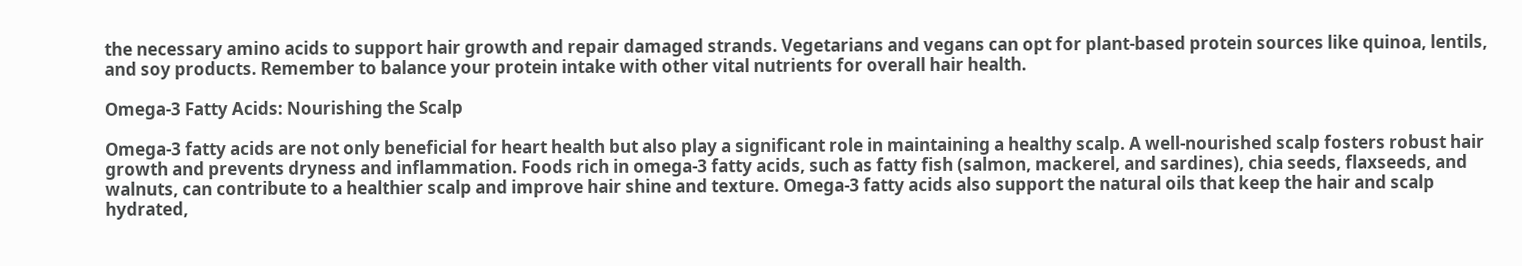the necessary amino acids to support hair growth and repair damaged strands. Vegetarians and vegans can opt for plant-based protein sources like quinoa, lentils, and soy products. Remember to balance your protein intake with other vital nutrients for overall hair health.

Omega-3 Fatty Acids: Nourishing the Scalp

Omega-3 fatty acids are not only beneficial for heart health but also play a significant role in maintaining a healthy scalp. A well-nourished scalp fosters robust hair growth and prevents dryness and inflammation. Foods rich in omega-3 fatty acids, such as fatty fish (salmon, mackerel, and sardines), chia seeds, flaxseeds, and walnuts, can contribute to a healthier scalp and improve hair shine and texture. Omega-3 fatty acids also support the natural oils that keep the hair and scalp hydrated,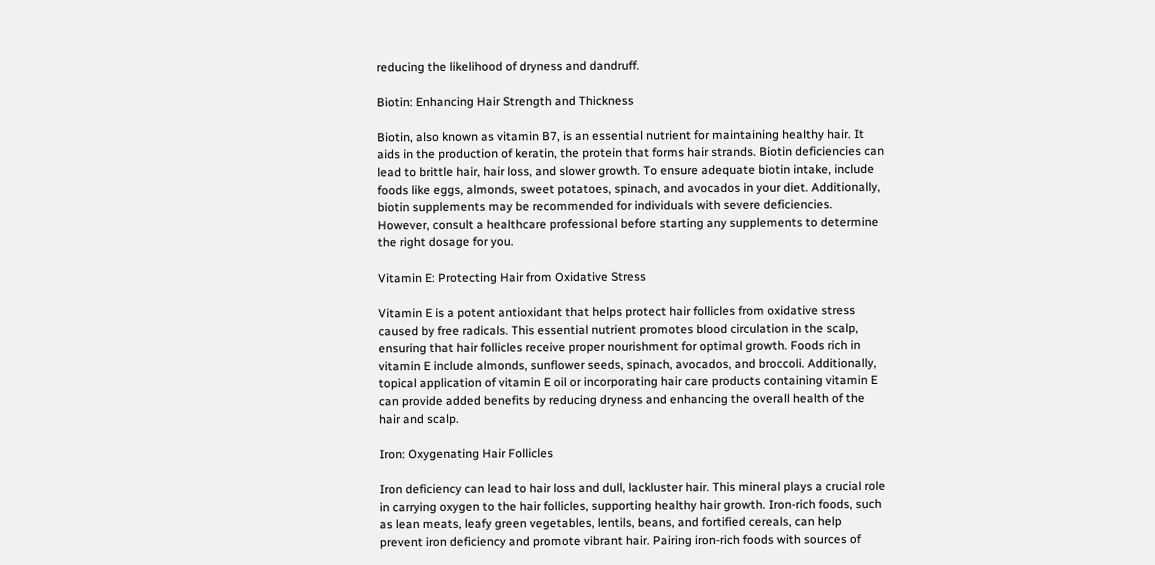reducing the likelihood of dryness and dandruff.

Biotin: Enhancing Hair Strength and Thickness

Biotin, also known as vitamin B7, is an essential nutrient for maintaining healthy hair. It aids in the production of keratin, the protein that forms hair strands. Biotin deficiencies can lead to brittle hair, hair loss, and slower growth. To ensure adequate biotin intake, include foods like eggs, almonds, sweet potatoes, spinach, and avocados in your diet. Additionally, biotin supplements may be recommended for individuals with severe deficiencies. However, consult a healthcare professional before starting any supplements to determine the right dosage for you.

Vitamin E: Protecting Hair from Oxidative Stress

Vitamin E is a potent antioxidant that helps protect hair follicles from oxidative stress caused by free radicals. This essential nutrient promotes blood circulation in the scalp, ensuring that hair follicles receive proper nourishment for optimal growth. Foods rich in vitamin E include almonds, sunflower seeds, spinach, avocados, and broccoli. Additionally, topical application of vitamin E oil or incorporating hair care products containing vitamin E can provide added benefits by reducing dryness and enhancing the overall health of the hair and scalp.

Iron: Oxygenating Hair Follicles

Iron deficiency can lead to hair loss and dull, lackluster hair. This mineral plays a crucial role in carrying oxygen to the hair follicles, supporting healthy hair growth. Iron-rich foods, such as lean meats, leafy green vegetables, lentils, beans, and fortified cereals, can help prevent iron deficiency and promote vibrant hair. Pairing iron-rich foods with sources of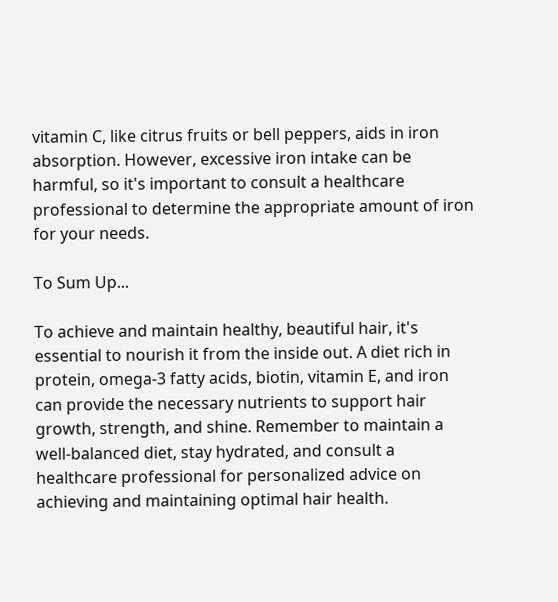vitamin C, like citrus fruits or bell peppers, aids in iron absorption. However, excessive iron intake can be harmful, so it's important to consult a healthcare professional to determine the appropriate amount of iron for your needs.

To Sum Up...

To achieve and maintain healthy, beautiful hair, it's essential to nourish it from the inside out. A diet rich in protein, omega-3 fatty acids, biotin, vitamin E, and iron can provide the necessary nutrients to support hair growth, strength, and shine. Remember to maintain a well-balanced diet, stay hydrated, and consult a healthcare professional for personalized advice on achieving and maintaining optimal hair health.